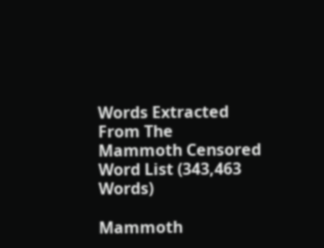Words Extracted From The
Mammoth Censored Word List (343,463 Words)

Mammoth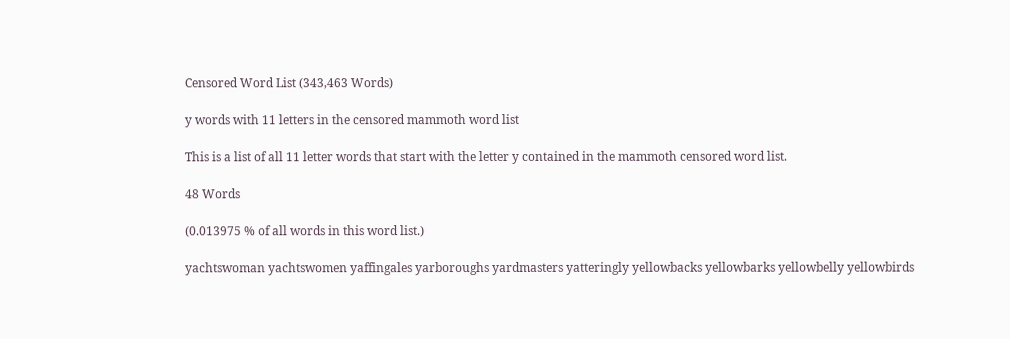Censored Word List (343,463 Words)

y words with 11 letters in the censored mammoth word list

This is a list of all 11 letter words that start with the letter y contained in the mammoth censored word list.

48 Words

(0.013975 % of all words in this word list.)

yachtswoman yachtswomen yaffingales yarboroughs yardmasters yatteringly yellowbacks yellowbarks yellowbelly yellowbirds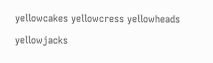yellowcakes yellowcress yellowheads yellowjacks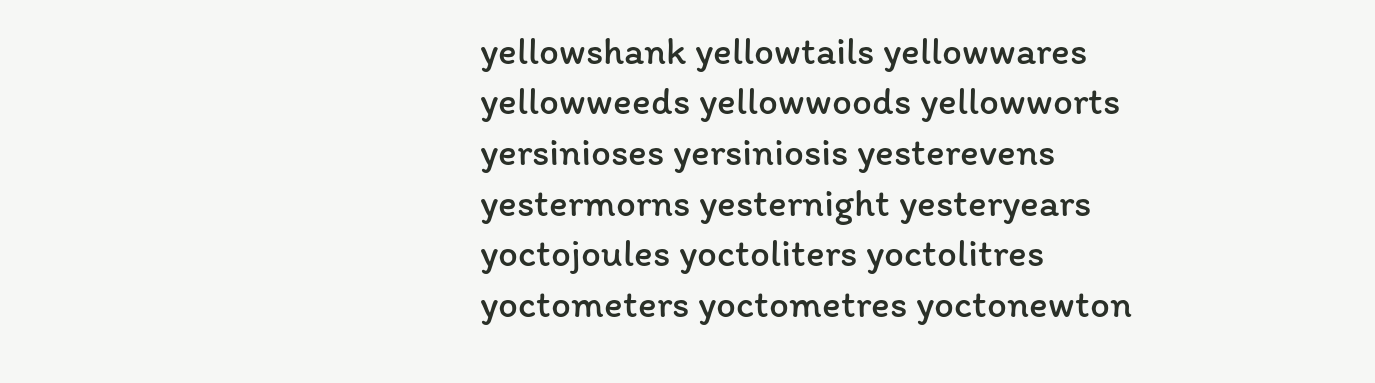yellowshank yellowtails yellowwares yellowweeds yellowwoods yellowworts yersinioses yersiniosis yesterevens yestermorns yesternight yesteryears yoctojoules yoctoliters yoctolitres yoctometers yoctometres yoctonewton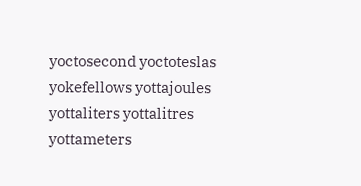yoctosecond yoctoteslas yokefellows yottajoules yottaliters yottalitres yottameters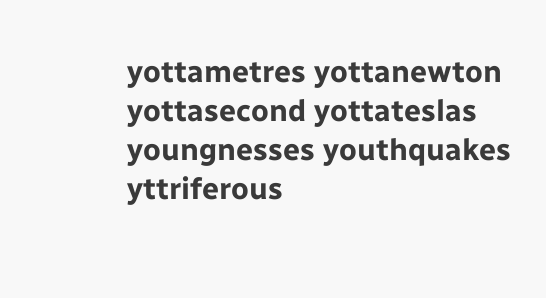yottametres yottanewton yottasecond yottateslas youngnesses youthquakes yttriferous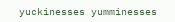yuckinesses yumminesses